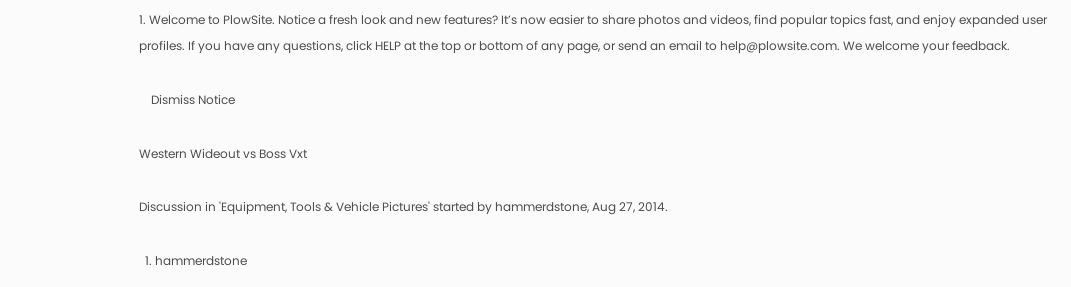1. Welcome to PlowSite. Notice a fresh look and new features? It’s now easier to share photos and videos, find popular topics fast, and enjoy expanded user profiles. If you have any questions, click HELP at the top or bottom of any page, or send an email to help@plowsite.com. We welcome your feedback.

    Dismiss Notice

Western Wideout vs Boss Vxt

Discussion in 'Equipment, Tools & Vehicle Pictures' started by hammerdstone, Aug 27, 2014.

  1. hammerdstone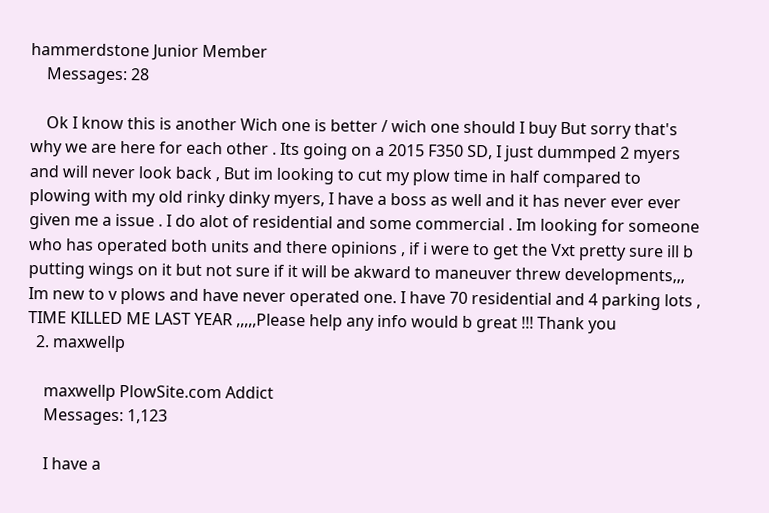hammerdstone Junior Member
    Messages: 28

    Ok I know this is another Wich one is better / wich one should I buy But sorry that's why we are here for each other . Its going on a 2015 F350 SD, I just dummped 2 myers and will never look back , But im looking to cut my plow time in half compared to plowing with my old rinky dinky myers, I have a boss as well and it has never ever ever given me a issue . I do alot of residential and some commercial . Im looking for someone who has operated both units and there opinions , if i were to get the Vxt pretty sure ill b putting wings on it but not sure if it will be akward to maneuver threw developments,,, Im new to v plows and have never operated one. I have 70 residential and 4 parking lots , TIME KILLED ME LAST YEAR ,,,,,Please help any info would b great !!! Thank you
  2. maxwellp

    maxwellp PlowSite.com Addict
    Messages: 1,123

    I have a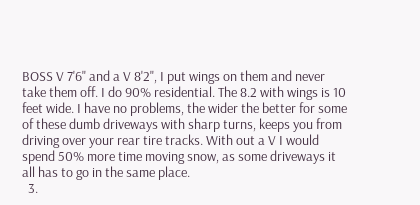BOSS V 7'6" and a V 8'2", I put wings on them and never take them off. I do 90% residential. The 8.2 with wings is 10 feet wide. I have no problems, the wider the better for some of these dumb driveways with sharp turns, keeps you from driving over your rear tire tracks. With out a V I would spend 50% more time moving snow, as some driveways it all has to go in the same place.
  3.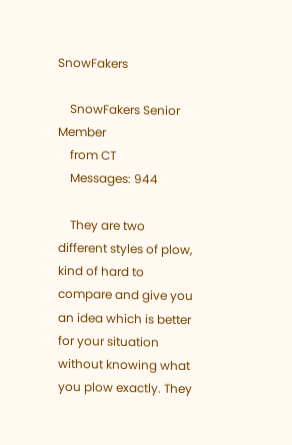SnowFakers

    SnowFakers Senior Member
    from CT
    Messages: 944

    They are two different styles of plow, kind of hard to compare and give you an idea which is better for your situation without knowing what you plow exactly. They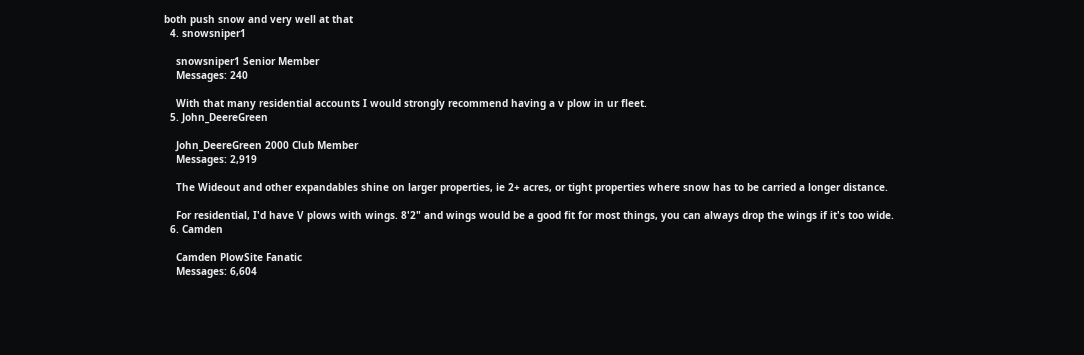both push snow and very well at that
  4. snowsniper1

    snowsniper1 Senior Member
    Messages: 240

    With that many residential accounts I would strongly recommend having a v plow in ur fleet.
  5. John_DeereGreen

    John_DeereGreen 2000 Club Member
    Messages: 2,919

    The Wideout and other expandables shine on larger properties, ie 2+ acres, or tight properties where snow has to be carried a longer distance.

    For residential, I'd have V plows with wings. 8'2" and wings would be a good fit for most things, you can always drop the wings if it's too wide.
  6. Camden

    Camden PlowSite Fanatic
    Messages: 6,604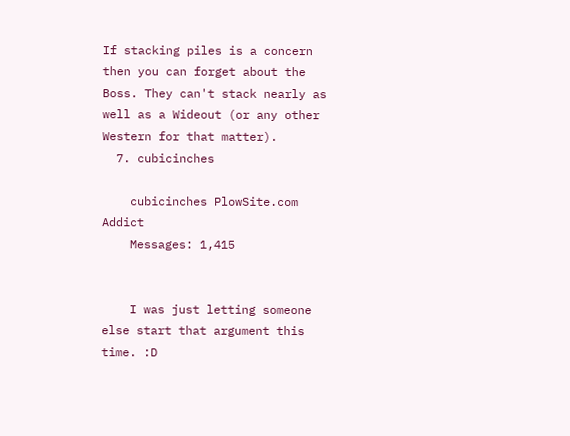If stacking piles is a concern then you can forget about the Boss. They can't stack nearly as well as a Wideout (or any other Western for that matter).
  7. cubicinches

    cubicinches PlowSite.com Addict
    Messages: 1,415


    I was just letting someone else start that argument this time. :D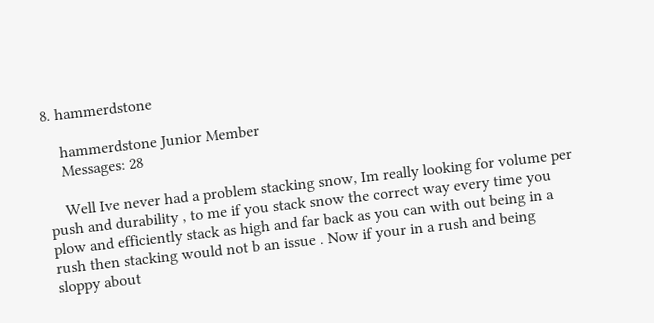8. hammerdstone

    hammerdstone Junior Member
    Messages: 28

    Well Ive never had a problem stacking snow, Im really looking for volume per push and durability , to me if you stack snow the correct way every time you plow and efficiently stack as high and far back as you can with out being in a rush then stacking would not b an issue . Now if your in a rush and being sloppy about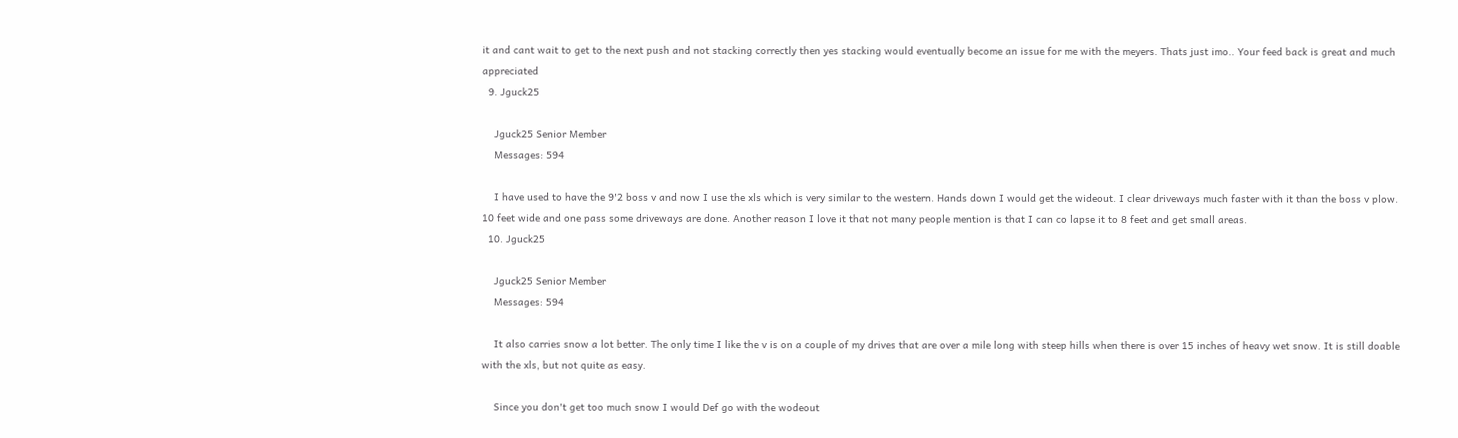it and cant wait to get to the next push and not stacking correctly then yes stacking would eventually become an issue for me with the meyers. Thats just imo.. Your feed back is great and much appreciated
  9. Jguck25

    Jguck25 Senior Member
    Messages: 594

    I have used to have the 9'2 boss v and now I use the xls which is very similar to the western. Hands down I would get the wideout. I clear driveways much faster with it than the boss v plow. 10 feet wide and one pass some driveways are done. Another reason I love it that not many people mention is that I can co lapse it to 8 feet and get small areas.
  10. Jguck25

    Jguck25 Senior Member
    Messages: 594

    It also carries snow a lot better. The only time I like the v is on a couple of my drives that are over a mile long with steep hills when there is over 15 inches of heavy wet snow. It is still doable with the xls, but not quite as easy.

    Since you don't get too much snow I would Def go with the wodeout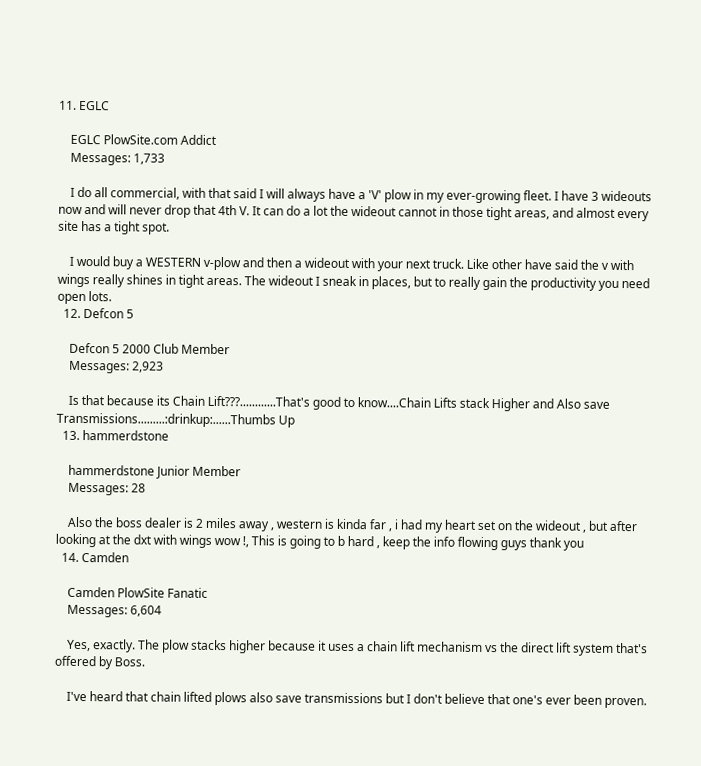11. EGLC

    EGLC PlowSite.com Addict
    Messages: 1,733

    I do all commercial, with that said I will always have a 'V' plow in my ever-growing fleet. I have 3 wideouts now and will never drop that 4th V. It can do a lot the wideout cannot in those tight areas, and almost every site has a tight spot.

    I would buy a WESTERN v-plow and then a wideout with your next truck. Like other have said the v with wings really shines in tight areas. The wideout I sneak in places, but to really gain the productivity you need open lots.
  12. Defcon 5

    Defcon 5 2000 Club Member
    Messages: 2,923

    Is that because its Chain Lift???............That's good to know....Chain Lifts stack Higher and Also save Transmissions.........:drinkup:......Thumbs Up
  13. hammerdstone

    hammerdstone Junior Member
    Messages: 28

    Also the boss dealer is 2 miles away , western is kinda far , i had my heart set on the wideout , but after looking at the dxt with wings wow !, This is going to b hard , keep the info flowing guys thank you
  14. Camden

    Camden PlowSite Fanatic
    Messages: 6,604

    Yes, exactly. The plow stacks higher because it uses a chain lift mechanism vs the direct lift system that's offered by Boss.

    I've heard that chain lifted plows also save transmissions but I don't believe that one's ever been proven.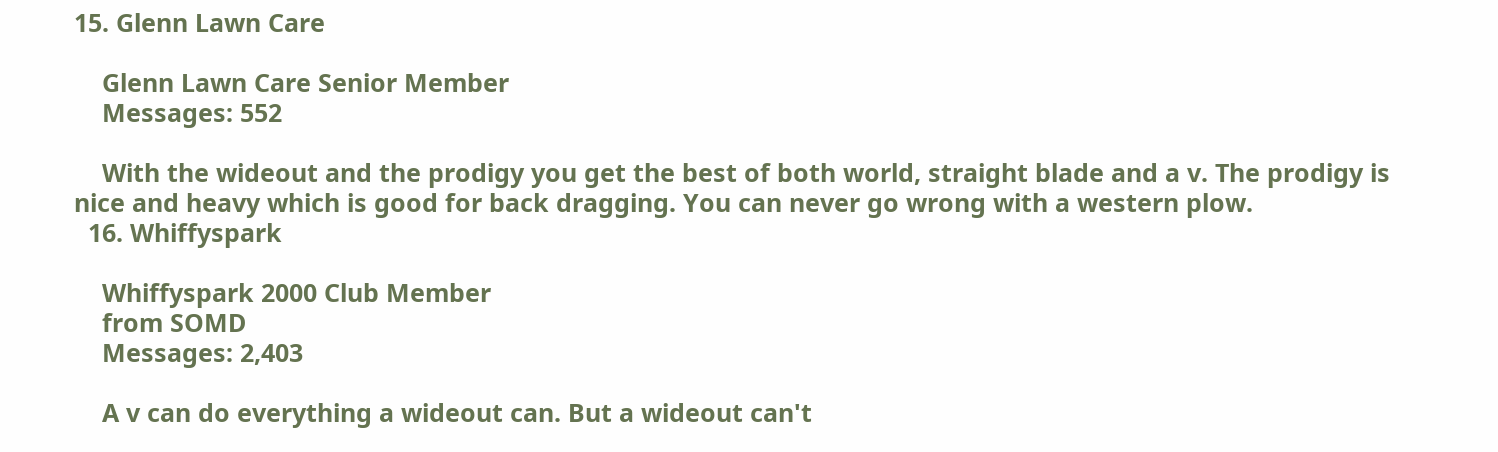15. Glenn Lawn Care

    Glenn Lawn Care Senior Member
    Messages: 552

    With the wideout and the prodigy you get the best of both world, straight blade and a v. The prodigy is nice and heavy which is good for back dragging. You can never go wrong with a western plow.
  16. Whiffyspark

    Whiffyspark 2000 Club Member
    from SOMD
    Messages: 2,403

    A v can do everything a wideout can. But a wideout can't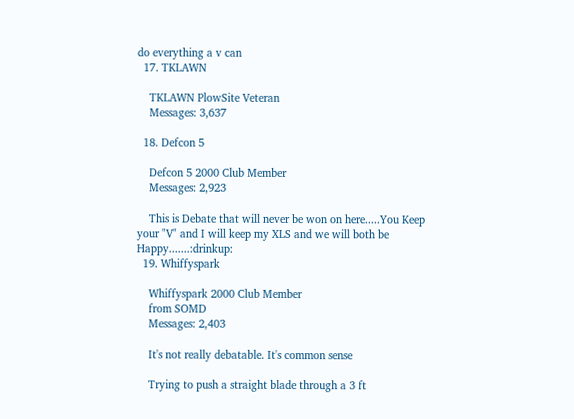do everything a v can
  17. TKLAWN

    TKLAWN PlowSite Veteran
    Messages: 3,637

  18. Defcon 5

    Defcon 5 2000 Club Member
    Messages: 2,923

    This is Debate that will never be won on here.....You Keep your "V" and I will keep my XLS and we will both be Happy.......:drinkup:
  19. Whiffyspark

    Whiffyspark 2000 Club Member
    from SOMD
    Messages: 2,403

    It's not really debatable. It's common sense

    Trying to push a straight blade through a 3 ft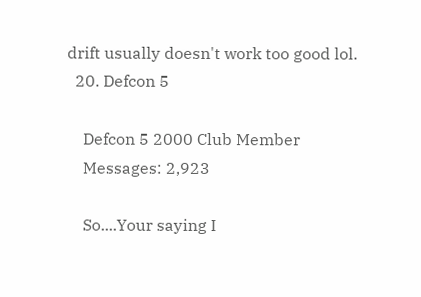drift usually doesn't work too good lol.
  20. Defcon 5

    Defcon 5 2000 Club Member
    Messages: 2,923

    So....Your saying I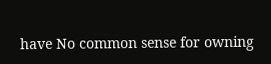have No common sense for owning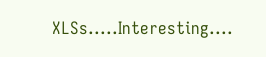XLSs.....Interesting....